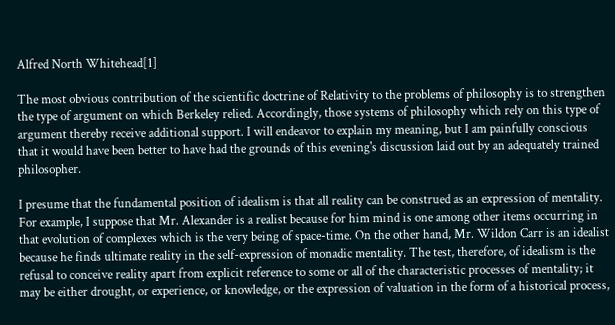Alfred North Whitehead[1]

The most obvious contribution of the scientific doctrine of Relativity to the problems of philosophy is to strengthen the type of argument on which Berkeley relied. Accordingly, those systems of philosophy which rely on this type of argument thereby receive additional support. I will endeavor to explain my meaning, but I am painfully conscious that it would have been better to have had the grounds of this evening's discussion laid out by an adequately trained philosopher.

I presume that the fundamental position of idealism is that all reality can be construed as an expression of mentality. For example, I suppose that Mr. Alexander is a realist because for him mind is one among other items occurring in that evolution of complexes which is the very being of space-time. On the other hand, Mr. Wildon Carr is an idealist because he finds ultimate reality in the self-expression of monadic mentality. The test, therefore, of idealism is the refusal to conceive reality apart from explicit reference to some or all of the characteristic processes of mentality; it may be either drought, or experience, or knowledge, or the expression of valuation in the form of a historical process,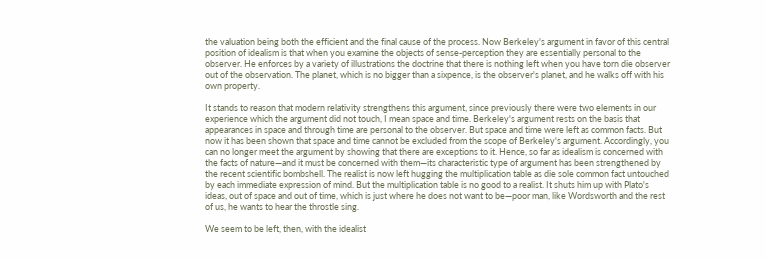the valuation being both the efficient and the final cause of the process. Now Berkeley's argument in favor of this central position of idealism is that when you examine the objects of sense-perception they are essentially personal to the observer. He enforces by a variety of illustrations the doctrine that there is nothing left when you have torn die observer out of the observation. The planet, which is no bigger than a sixpence, is the observer's planet, and he walks off with his own property.

It stands to reason that modern relativity strengthens this argument, since previously there were two elements in our experience which the argument did not touch, I mean space and time. Berkeley's argument rests on the basis that appearances in space and through time are personal to the observer. But space and time were left as common facts. But now it has been shown that space and time cannot be excluded from the scope of Berkeley's argument. Accordingly, you can no longer meet the argument by showing that there are exceptions to it. Hence, so far as idealism is concerned with the facts of nature—and it must be concerned with them—its characteristic type of argument has been strengthened by the recent scientific bombshell. The realist is now left hugging the multiplication table as die sole common fact untouched by each immediate expression of mind. But the multiplication table is no good to a realist. It shuts him up with Plato's ideas, out of space and out of time, which is just where he does not want to be—poor man, like Wordsworth and the rest of us, he wants to hear the throstle sing.

We seem to be left, then, with the idealist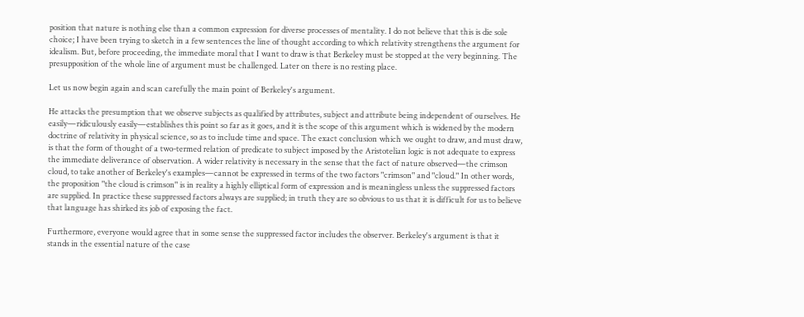position that nature is nothing else than a common expression for diverse processes of mentality. I do not believe that this is die sole choice; I have been trying to sketch in a few sentences the line of thought according to which relativity strengthens the argument for idealism. But, before proceeding, the immediate moral that I want to draw is that Berkeley must be stopped at the very beginning. The presupposition of the whole line of argument must be challenged. Later on there is no resting place.

Let us now begin again and scan carefully the main point of Berkeley's argument.

He attacks the presumption that we observe subjects as qualified by attributes, subject and attribute being independent of ourselves. He easily—ridiculously easily—establishes this point so far as it goes, and it is the scope of this argument which is widened by the modern doctrine of relativity in physical science, so as to include time and space. The exact conclusion which we ought to draw, and must draw, is that the form of thought of a two-termed relation of predicate to subject imposed by the Aristotelian logic is not adequate to express the immediate deliverance of observation. A wider relativity is necessary in the sense that the fact of nature observed—the crimson cloud, to take another of Berkeley's examples—cannot be expressed in terms of the two factors "crimson" and "cloud." In other words, the proposition "the cloud is crimson" is in reality a highly elliptical form of expression and is meaningless unless the suppressed factors are supplied. In practice these suppressed factors always are supplied; in truth they are so obvious to us that it is difficult for us to believe that language has shirked its job of exposing the fact.

Furthermore, everyone would agree that in some sense the suppressed factor includes the observer. Berkeley's argument is that it stands in the essential nature of the case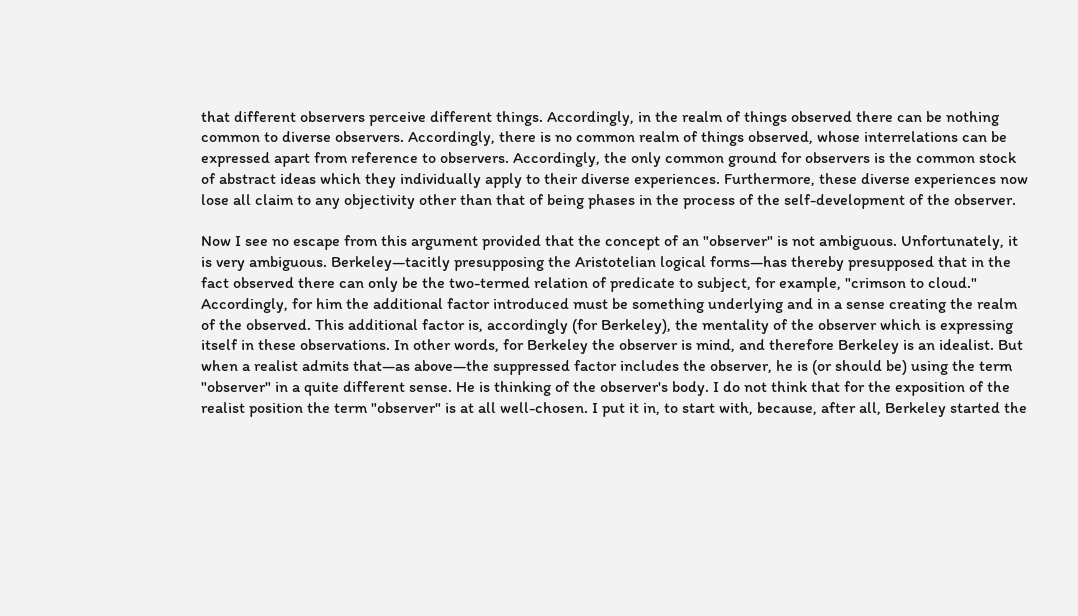that different observers perceive different things. Accordingly, in the realm of things observed there can be nothing common to diverse observers. Accordingly, there is no common realm of things observed, whose interrelations can be expressed apart from reference to observers. Accordingly, the only common ground for observers is the common stock of abstract ideas which they individually apply to their diverse experiences. Furthermore, these diverse experiences now lose all claim to any objectivity other than that of being phases in the process of the self-development of the observer.

Now I see no escape from this argument provided that the concept of an "observer" is not ambiguous. Unfortunately, it is very ambiguous. Berkeley—tacitly presupposing the Aristotelian logical forms—has thereby presupposed that in the fact observed there can only be the two-termed relation of predicate to subject, for example, "crimson to cloud." Accordingly, for him the additional factor introduced must be something underlying and in a sense creating the realm of the observed. This additional factor is, accordingly (for Berkeley), the mentality of the observer which is expressing itself in these observations. In other words, for Berkeley the observer is mind, and therefore Berkeley is an idealist. But when a realist admits that—as above—the suppressed factor includes the observer, he is (or should be) using the term "observer" in a quite different sense. He is thinking of the observer's body. I do not think that for the exposition of the realist position the term "observer" is at all well-chosen. I put it in, to start with, because, after all, Berkeley started the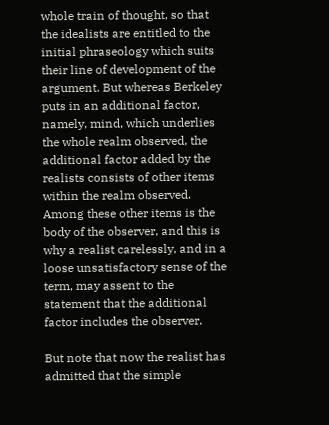whole train of thought, so that the idealists are entitled to the initial phraseology which suits their line of development of the argument. But whereas Berkeley puts in an additional factor, namely, mind, which underlies the whole realm observed, the additional factor added by the realists consists of other items within the realm observed. Among these other items is the body of the observer, and this is why a realist carelessly, and in a loose unsatisfactory sense of the term, may assent to the statement that the additional factor includes the observer.

But note that now the realist has admitted that the simple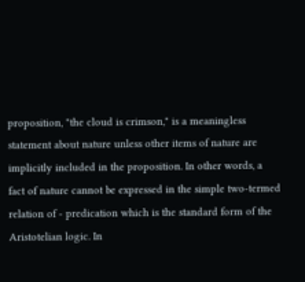proposition, "the cloud is crimson," is a meaningless statement about nature unless other items of nature are implicitly included in the proposition. In other words, a fact of nature cannot be expressed in the simple two-termed relation of - predication which is the standard form of the Aristotelian logic. In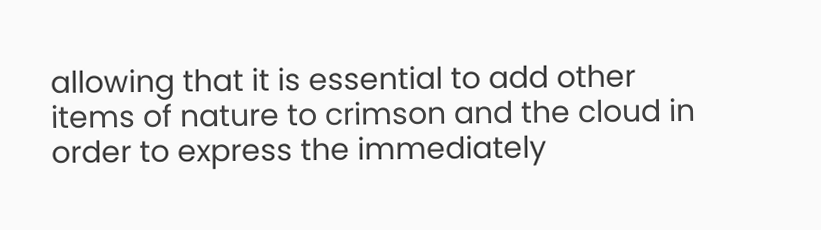allowing that it is essential to add other items of nature to crimson and the cloud in order to express the immediately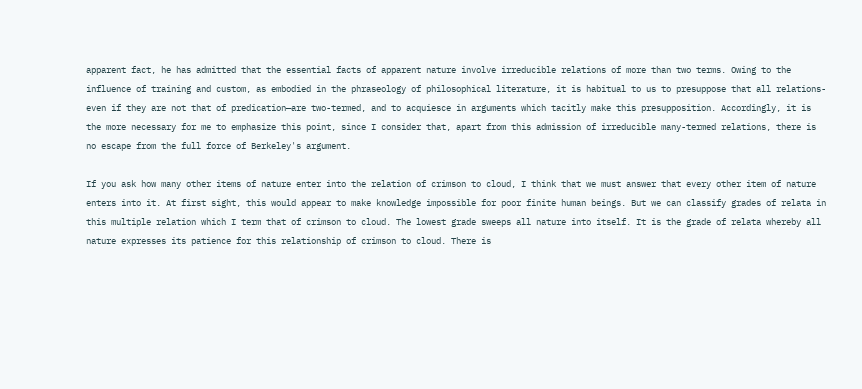apparent fact, he has admitted that the essential facts of apparent nature involve irreducible relations of more than two terms. Owing to the influence of training and custom, as embodied in the phraseology of philosophical literature, it is habitual to us to presuppose that all relations-even if they are not that of predication—are two-termed, and to acquiesce in arguments which tacitly make this presupposition. Accordingly, it is the more necessary for me to emphasize this point, since I consider that, apart from this admission of irreducible many-termed relations, there is no escape from the full force of Berkeley's argument.

If you ask how many other items of nature enter into the relation of crimson to cloud, I think that we must answer that every other item of nature enters into it. At first sight, this would appear to make knowledge impossible for poor finite human beings. But we can classify grades of relata in this multiple relation which I term that of crimson to cloud. The lowest grade sweeps all nature into itself. It is the grade of relata whereby all nature expresses its patience for this relationship of crimson to cloud. There is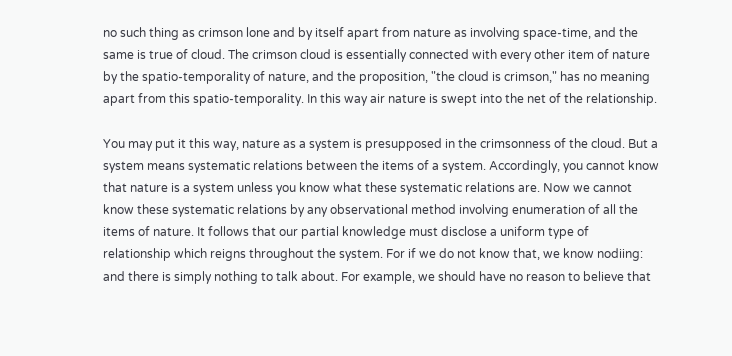no such thing as crimson lone and by itself apart from nature as involving space-time, and the same is true of cloud. The crimson cloud is essentially connected with every other item of nature by the spatio-temporality of nature, and the proposition, "the cloud is crimson," has no meaning apart from this spatio-temporality. In this way air nature is swept into the net of the relationship.

You may put it this way, nature as a system is presupposed in the crimsonness of the cloud. But a system means systematic relations between the items of a system. Accordingly, you cannot know that nature is a system unless you know what these systematic relations are. Now we cannot know these systematic relations by any observational method involving enumeration of all the items of nature. It follows that our partial knowledge must disclose a uniform type of relationship which reigns throughout the system. For if we do not know that, we know nodiing: and there is simply nothing to talk about. For example, we should have no reason to believe that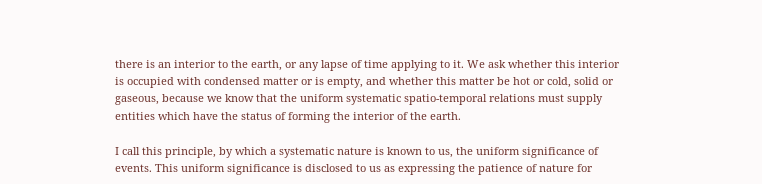there is an interior to the earth, or any lapse of time applying to it. We ask whether this interior is occupied with condensed matter or is empty, and whether this matter be hot or cold, solid or gaseous, because we know that the uniform systematic spatio-temporal relations must supply entities which have the status of forming the interior of the earth.

I call this principle, by which a systematic nature is known to us, the uniform significance of events. This uniform significance is disclosed to us as expressing the patience of nature for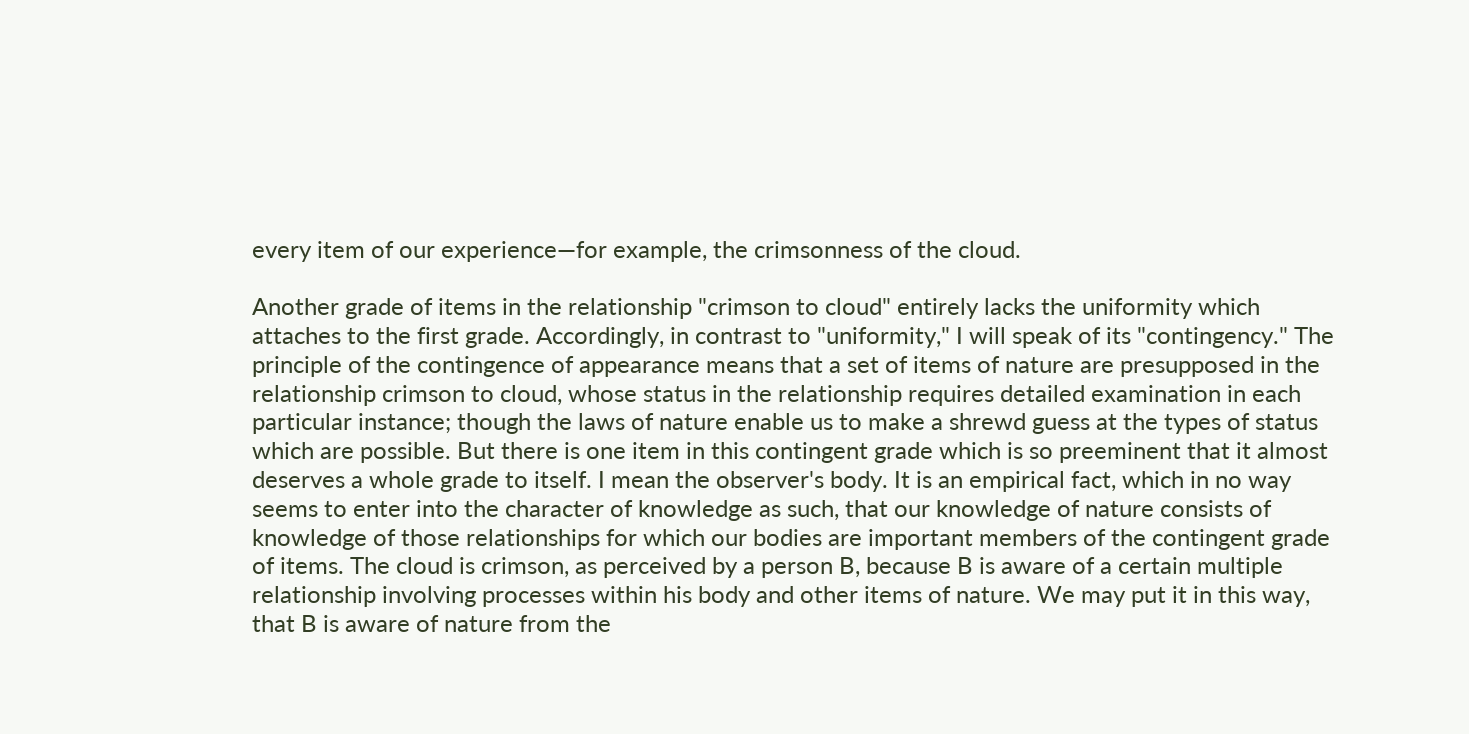every item of our experience—for example, the crimsonness of the cloud.

Another grade of items in the relationship "crimson to cloud" entirely lacks the uniformity which attaches to the first grade. Accordingly, in contrast to "uniformity," I will speak of its "contingency." The principle of the contingence of appearance means that a set of items of nature are presupposed in the relationship crimson to cloud, whose status in the relationship requires detailed examination in each particular instance; though the laws of nature enable us to make a shrewd guess at the types of status which are possible. But there is one item in this contingent grade which is so preeminent that it almost deserves a whole grade to itself. I mean the observer's body. It is an empirical fact, which in no way seems to enter into the character of knowledge as such, that our knowledge of nature consists of knowledge of those relationships for which our bodies are important members of the contingent grade of items. The cloud is crimson, as perceived by a person B, because B is aware of a certain multiple relationship involving processes within his body and other items of nature. We may put it in this way, that B is aware of nature from the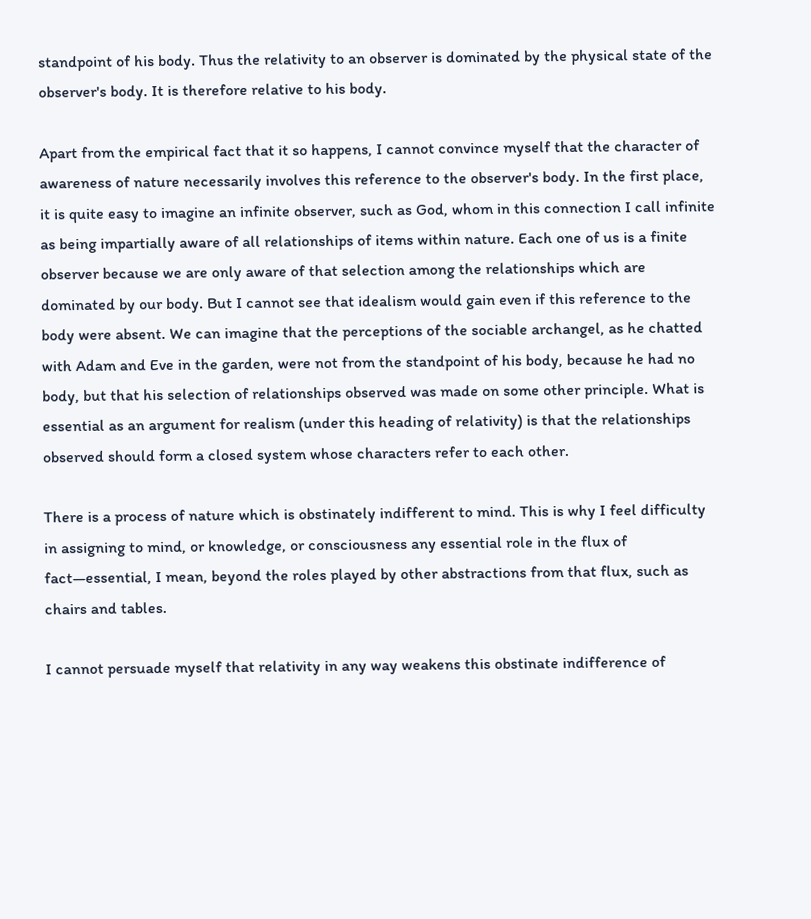standpoint of his body. Thus the relativity to an observer is dominated by the physical state of the observer's body. It is therefore relative to his body.

Apart from the empirical fact that it so happens, I cannot convince myself that the character of awareness of nature necessarily involves this reference to the observer's body. In the first place, it is quite easy to imagine an infinite observer, such as God, whom in this connection I call infinite as being impartially aware of all relationships of items within nature. Each one of us is a finite observer because we are only aware of that selection among the relationships which are dominated by our body. But I cannot see that idealism would gain even if this reference to the body were absent. We can imagine that the perceptions of the sociable archangel, as he chatted with Adam and Eve in the garden, were not from the standpoint of his body, because he had no body, but that his selection of relationships observed was made on some other principle. What is essential as an argument for realism (under this heading of relativity) is that the relationships observed should form a closed system whose characters refer to each other.

There is a process of nature which is obstinately indifferent to mind. This is why I feel difficulty in assigning to mind, or knowledge, or consciousness any essential role in the flux of fact—essential, I mean, beyond the roles played by other abstractions from that flux, such as chairs and tables.

I cannot persuade myself that relativity in any way weakens this obstinate indifference of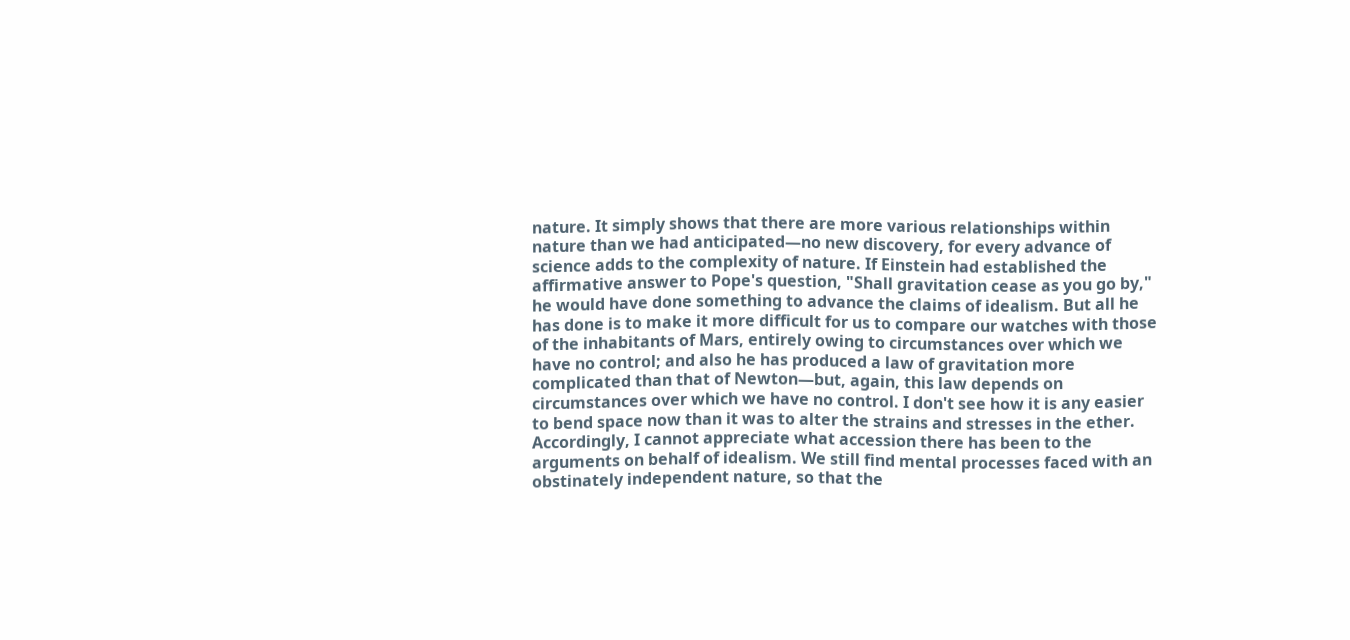nature. It simply shows that there are more various relationships within nature than we had anticipated—no new discovery, for every advance of science adds to the complexity of nature. If Einstein had established the affirmative answer to Pope's question, "Shall gravitation cease as you go by," he would have done something to advance the claims of idealism. But all he has done is to make it more difficult for us to compare our watches with those of the inhabitants of Mars, entirely owing to circumstances over which we have no control; and also he has produced a law of gravitation more complicated than that of Newton—but, again, this law depends on circumstances over which we have no control. I don't see how it is any easier to bend space now than it was to alter the strains and stresses in the ether. Accordingly, I cannot appreciate what accession there has been to the arguments on behalf of idealism. We still find mental processes faced with an obstinately independent nature, so that the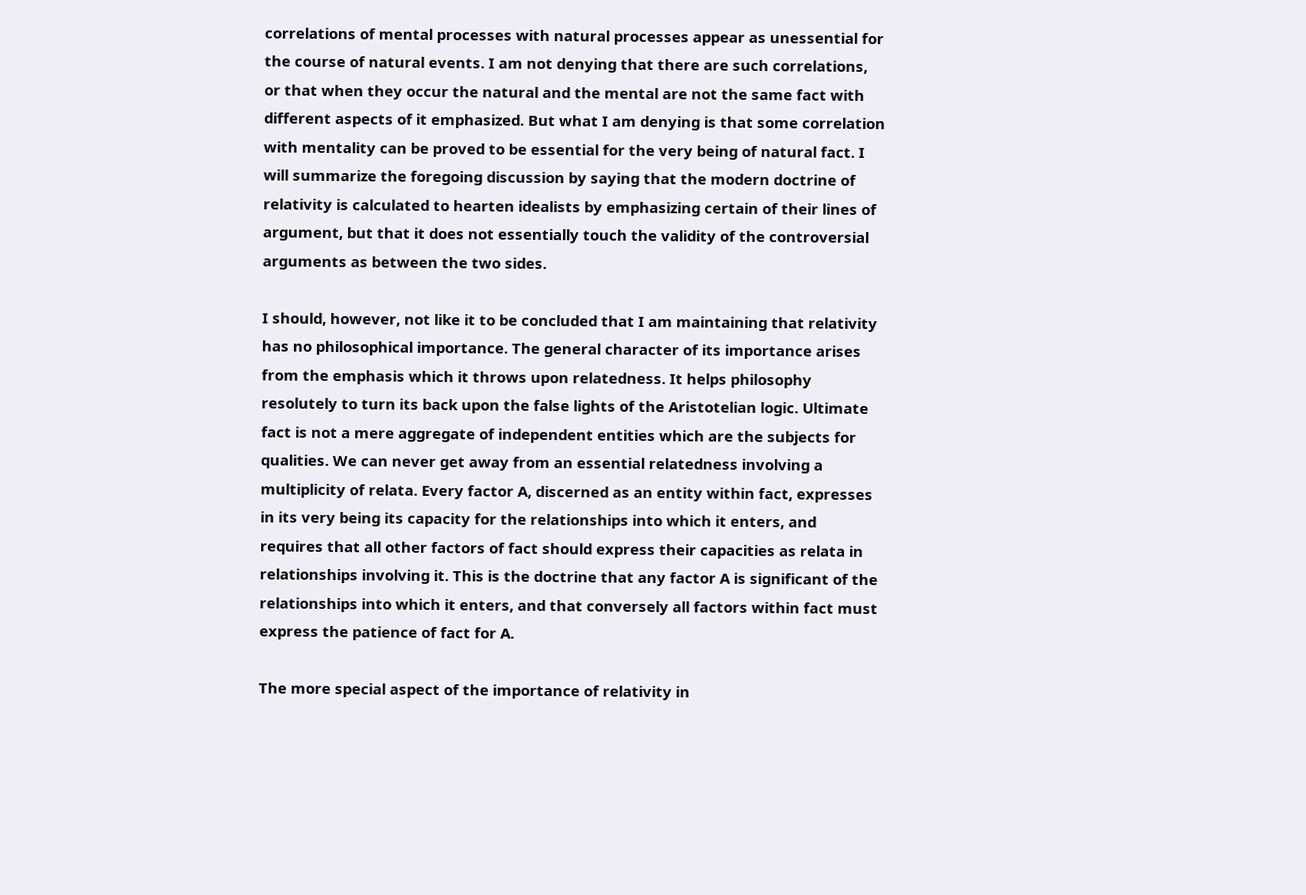correlations of mental processes with natural processes appear as unessential for the course of natural events. I am not denying that there are such correlations, or that when they occur the natural and the mental are not the same fact with different aspects of it emphasized. But what I am denying is that some correlation with mentality can be proved to be essential for the very being of natural fact. I will summarize the foregoing discussion by saying that the modern doctrine of relativity is calculated to hearten idealists by emphasizing certain of their lines of argument, but that it does not essentially touch the validity of the controversial arguments as between the two sides.

I should, however, not like it to be concluded that I am maintaining that relativity has no philosophical importance. The general character of its importance arises from the emphasis which it throws upon relatedness. It helps philosophy resolutely to turn its back upon the false lights of the Aristotelian logic. Ultimate fact is not a mere aggregate of independent entities which are the subjects for qualities. We can never get away from an essential relatedness involving a multiplicity of relata. Every factor A, discerned as an entity within fact, expresses in its very being its capacity for the relationships into which it enters, and requires that all other factors of fact should express their capacities as relata in relationships involving it. This is the doctrine that any factor A is significant of the relationships into which it enters, and that conversely all factors within fact must express the patience of fact for A.

The more special aspect of the importance of relativity in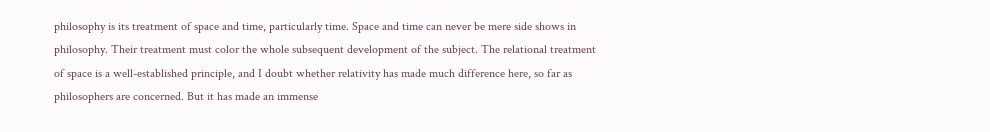philosophy is its treatment of space and time, particularly time. Space and time can never be mere side shows in philosophy. Their treatment must color the whole subsequent development of the subject. The relational treatment of space is a well-established principle, and I doubt whether relativity has made much difference here, so far as philosophers are concerned. But it has made an immense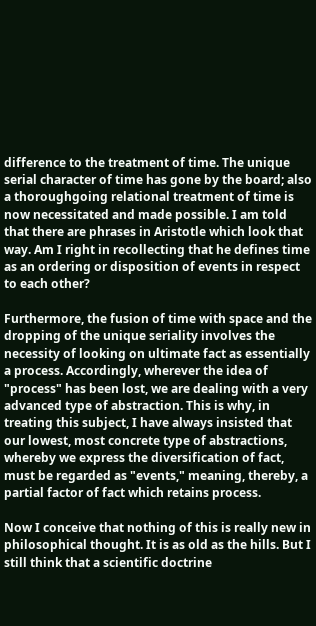difference to the treatment of time. The unique serial character of time has gone by the board; also a thoroughgoing relational treatment of time is now necessitated and made possible. I am told that there are phrases in Aristotle which look that way. Am I right in recollecting that he defines time as an ordering or disposition of events in respect to each other?

Furthermore, the fusion of time with space and the dropping of the unique seriality involves the necessity of looking on ultimate fact as essentially a process. Accordingly, wherever the idea of "process" has been lost, we are dealing with a very advanced type of abstraction. This is why, in treating this subject, I have always insisted that our lowest, most concrete type of abstractions, whereby we express the diversification of fact, must be regarded as "events," meaning, thereby, a partial factor of fact which retains process.

Now I conceive that nothing of this is really new in philosophical thought. It is as old as the hills. But I still think that a scientific doctrine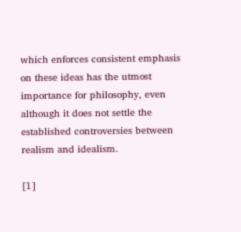which enforces consistent emphasis on these ideas has the utmost importance for philosophy, even although it does not settle the established controversies between realism and idealism.

[1]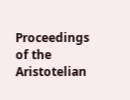Proceedings of the Aristotelian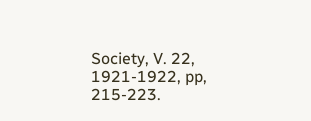Society, V. 22, 1921-1922, pp, 215-223.